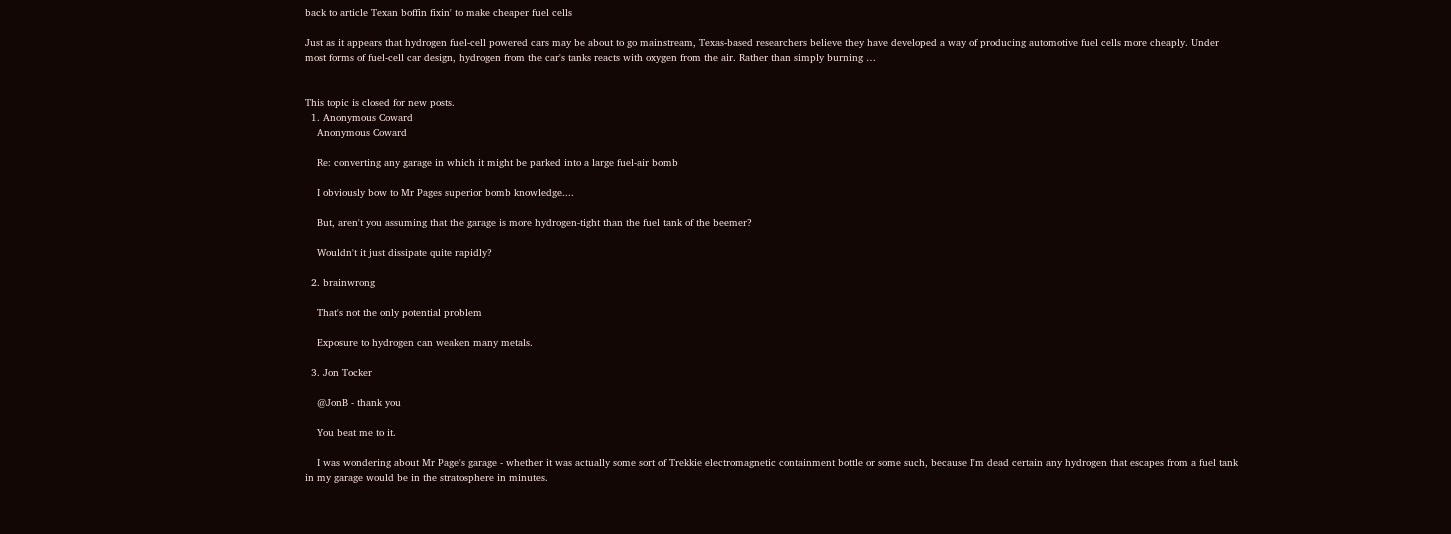back to article Texan boffin fixin' to make cheaper fuel cells

Just as it appears that hydrogen fuel-cell powered cars may be about to go mainstream, Texas-based researchers believe they have developed a way of producing automotive fuel cells more cheaply. Under most forms of fuel-cell car design, hydrogen from the car's tanks reacts with oxygen from the air. Rather than simply burning …


This topic is closed for new posts.
  1. Anonymous Coward
    Anonymous Coward

    Re: converting any garage in which it might be parked into a large fuel-air bomb

    I obviously bow to Mr Pages superior bomb knowledge....

    But, aren't you assuming that the garage is more hydrogen-tight than the fuel tank of the beemer?

    Wouldn't it just dissipate quite rapidly?

  2. brainwrong

    That's not the only potential problem

    Exposure to hydrogen can weaken many metals.

  3. Jon Tocker

    @JonB - thank you

    You beat me to it.

    I was wondering about Mr Page's garage - whether it was actually some sort of Trekkie electromagnetic containment bottle or some such, because I'm dead certain any hydrogen that escapes from a fuel tank in my garage would be in the stratosphere in minutes.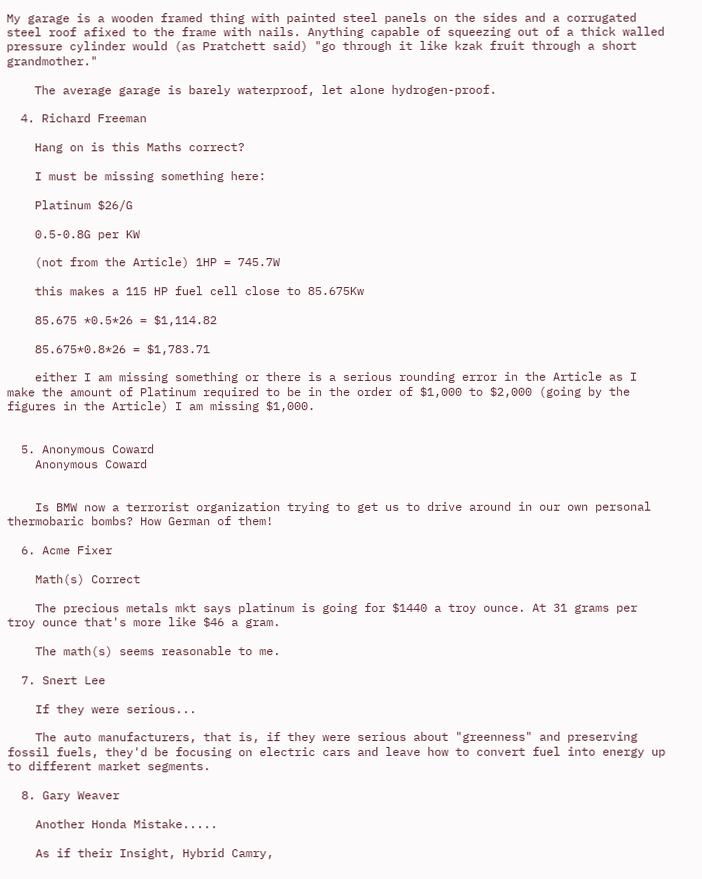My garage is a wooden framed thing with painted steel panels on the sides and a corrugated steel roof afixed to the frame with nails. Anything capable of squeezing out of a thick walled pressure cylinder would (as Pratchett said) "go through it like kzak fruit through a short grandmother."

    The average garage is barely waterproof, let alone hydrogen-proof.

  4. Richard Freeman

    Hang on is this Maths correct?

    I must be missing something here:

    Platinum $26/G

    0.5-0.8G per KW

    (not from the Article) 1HP = 745.7W

    this makes a 115 HP fuel cell close to 85.675Kw

    85.675 *0.5*26 = $1,114.82

    85.675*0.8*26 = $1,783.71

    either I am missing something or there is a serious rounding error in the Article as I make the amount of Platinum required to be in the order of $1,000 to $2,000 (going by the figures in the Article) I am missing $1,000.


  5. Anonymous Coward
    Anonymous Coward


    Is BMW now a terrorist organization trying to get us to drive around in our own personal thermobaric bombs? How German of them!

  6. Acme Fixer

    Math(s) Correct

    The precious metals mkt says platinum is going for $1440 a troy ounce. At 31 grams per troy ounce that's more like $46 a gram.

    The math(s) seems reasonable to me.

  7. Snert Lee

    If they were serious...

    The auto manufacturers, that is, if they were serious about "greenness" and preserving fossil fuels, they'd be focusing on electric cars and leave how to convert fuel into energy up to different market segments.

  8. Gary Weaver

    Another Honda Mistake.....

    As if their Insight, Hybrid Camry,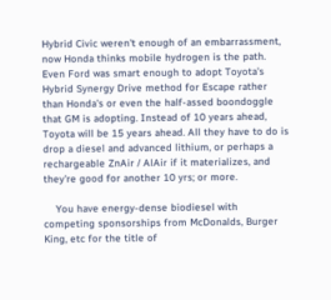Hybrid Civic weren't enough of an embarrassment, now Honda thinks mobile hydrogen is the path. Even Ford was smart enough to adopt Toyota's Hybrid Synergy Drive method for Escape rather than Honda's or even the half-assed boondoggle that GM is adopting. Instead of 10 years ahead, Toyota will be 15 years ahead. All they have to do is drop a diesel and advanced lithium, or perhaps a rechargeable ZnAir / AlAir if it materializes, and they're good for another 10 yrs; or more.

    You have energy-dense biodiesel with competing sponsorships from McDonalds, Burger King, etc for the title of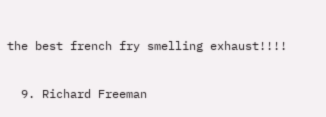the best french fry smelling exhaust!!!!

  9. Richard Freeman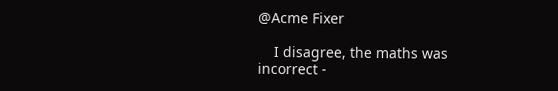@Acme Fixer

    I disagree, the maths was incorrect -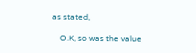as stated,

    O.K, so was the value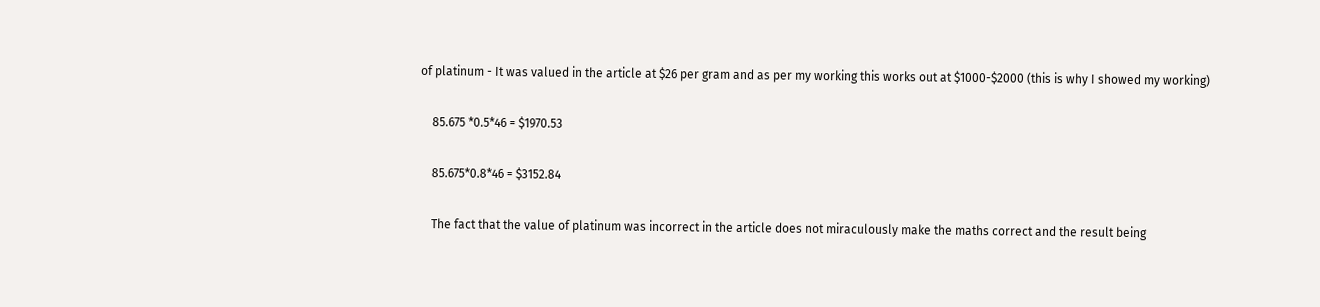of platinum - It was valued in the article at $26 per gram and as per my working this works out at $1000-$2000 (this is why I showed my working)

    85.675 *0.5*46 = $1970.53

    85.675*0.8*46 = $3152.84

    The fact that the value of platinum was incorrect in the article does not miraculously make the maths correct and the result being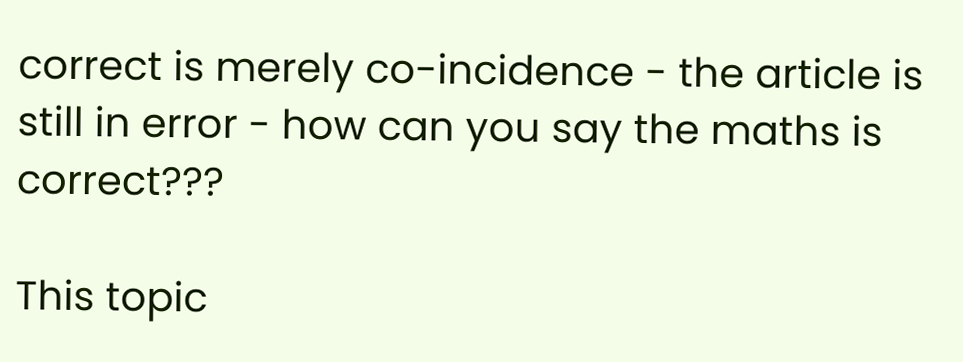correct is merely co-incidence - the article is still in error - how can you say the maths is correct???

This topic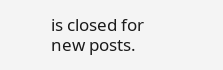is closed for new posts.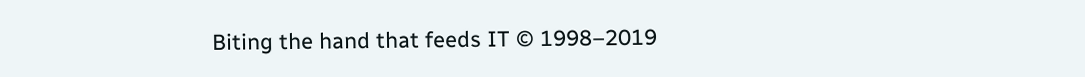Biting the hand that feeds IT © 1998–2019